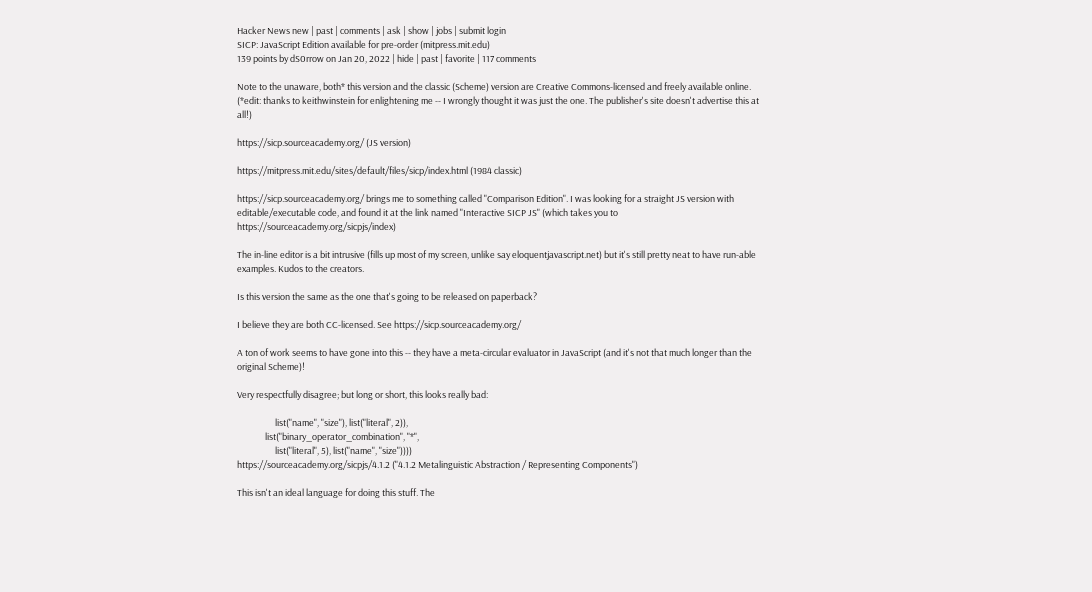Hacker News new | past | comments | ask | show | jobs | submit login
SICP: JavaScript Edition available for pre-order (mitpress.mit.edu)
139 points by dS0rrow on Jan 20, 2022 | hide | past | favorite | 117 comments

Note to the unaware, both* this version and the classic (Scheme) version are Creative Commons-licensed and freely available online. (*edit: thanks to keithwinstein for enlightening me -- I wrongly thought it was just the one. The publisher's site doesn't advertise this at all!)

https://sicp.sourceacademy.org/ (JS version)

https://mitpress.mit.edu/sites/default/files/sicp/index.html (1984 classic)

https://sicp.sourceacademy.org/ brings me to something called "Comparison Edition". I was looking for a straight JS version with editable/executable code, and found it at the link named "Interactive SICP JS" (which takes you to https://sourceacademy.org/sicpjs/index)

The in-line editor is a bit intrusive (fills up most of my screen, unlike say eloquentjavascript.net) but it's still pretty neat to have run-able examples. Kudos to the creators.

Is this version the same as the one that's going to be released on paperback?

I believe they are both CC-licensed. See https://sicp.sourceacademy.org/

A ton of work seems to have gone into this -- they have a meta-circular evaluator in JavaScript (and it's not that much longer than the original Scheme)!

Very respectfully disagree; but long or short, this looks really bad:

                   list("name", "size"), list("literal", 2)),
              list("binary_operator_combination", "*",
                   list("literal", 5), list("name", "size"))))
https://sourceacademy.org/sicpjs/4.1.2 ("4.1.2 Metalinguistic Abstraction / Representing Components")

This isn't an ideal language for doing this stuff. The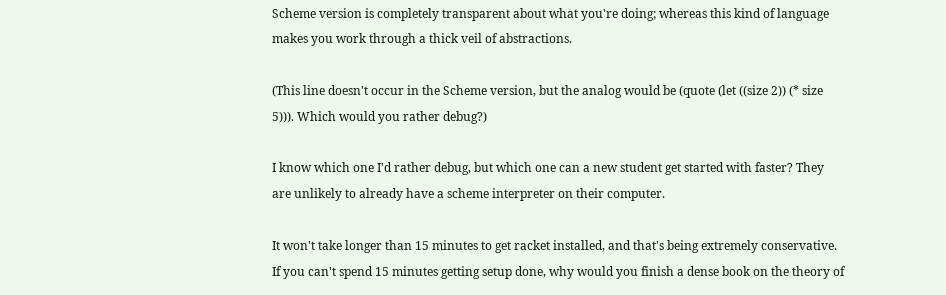Scheme version is completely transparent about what you're doing; whereas this kind of language makes you work through a thick veil of abstractions.

(This line doesn't occur in the Scheme version, but the analog would be (quote (let ((size 2)) (* size 5))). Which would you rather debug?)

I know which one I'd rather debug, but which one can a new student get started with faster? They are unlikely to already have a scheme interpreter on their computer.

It won't take longer than 15 minutes to get racket installed, and that's being extremely conservative. If you can't spend 15 minutes getting setup done, why would you finish a dense book on the theory of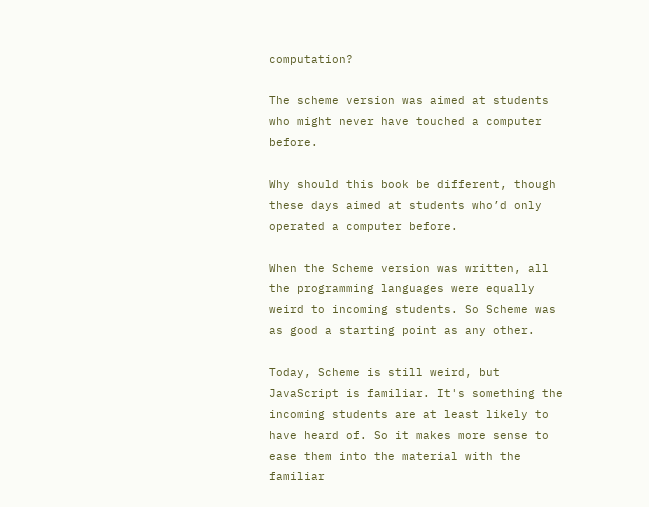computation?

The scheme version was aimed at students who might never have touched a computer before.

Why should this book be different, though these days aimed at students who’d only operated a computer before.

When the Scheme version was written, all the programming languages were equally weird to incoming students. So Scheme was as good a starting point as any other.

Today, Scheme is still weird, but JavaScript is familiar. It's something the incoming students are at least likely to have heard of. So it makes more sense to ease them into the material with the familiar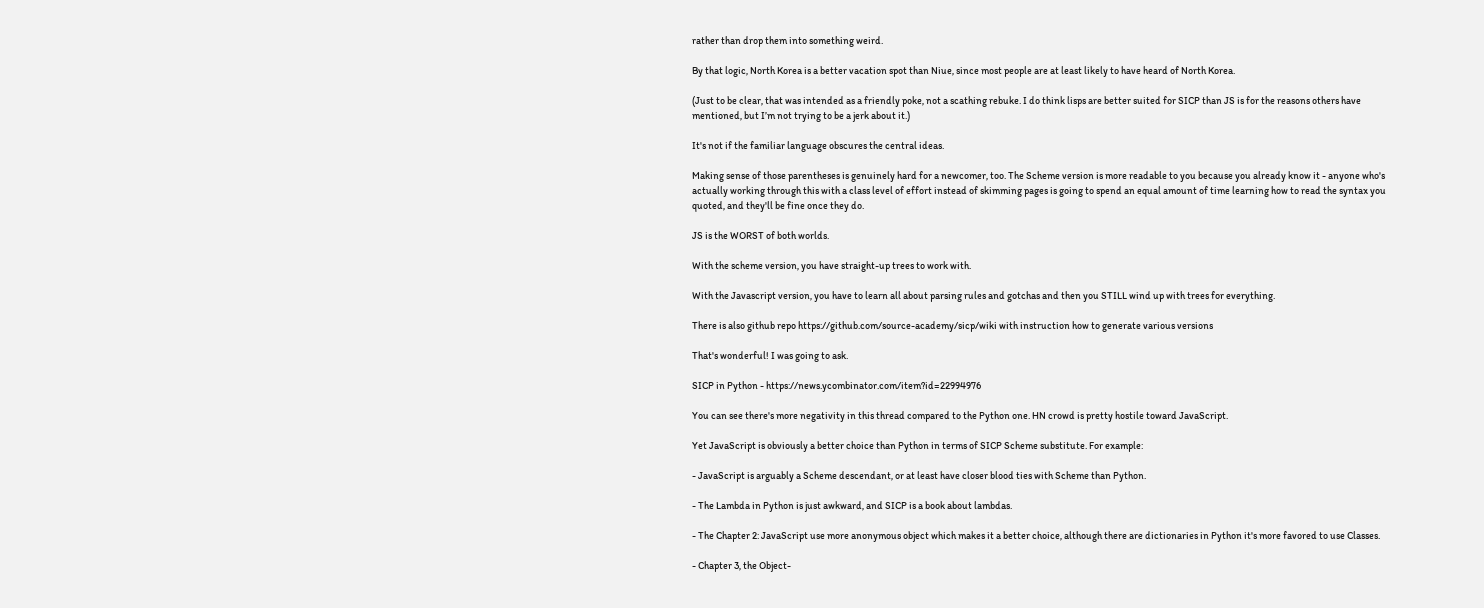rather than drop them into something weird.

By that logic, North Korea is a better vacation spot than Niue, since most people are at least likely to have heard of North Korea.

(Just to be clear, that was intended as a friendly poke, not a scathing rebuke. I do think lisps are better suited for SICP than JS is for the reasons others have mentioned, but I’m not trying to be a jerk about it.)

It's not if the familiar language obscures the central ideas.

Making sense of those parentheses is genuinely hard for a newcomer, too. The Scheme version is more readable to you because you already know it - anyone who's actually working through this with a class level of effort instead of skimming pages is going to spend an equal amount of time learning how to read the syntax you quoted, and they'll be fine once they do.

JS is the WORST of both worlds.

With the scheme version, you have straight-up trees to work with.

With the Javascript version, you have to learn all about parsing rules and gotchas and then you STILL wind up with trees for everything.

There is also github repo https://github.com/source-academy/sicp/wiki with instruction how to generate various versions

That's wonderful! I was going to ask.

SICP in Python - https://news.ycombinator.com/item?id=22994976

You can see there's more negativity in this thread compared to the Python one. HN crowd is pretty hostile toward JavaScript.

Yet JavaScript is obviously a better choice than Python in terms of SICP Scheme substitute. For example:

- JavaScript is arguably a Scheme descendant, or at least have closer blood ties with Scheme than Python.

- The Lambda in Python is just awkward, and SICP is a book about lambdas.

- The Chapter 2: JavaScript use more anonymous object which makes it a better choice, although there are dictionaries in Python it's more favored to use Classes.

- Chapter 3, the Object-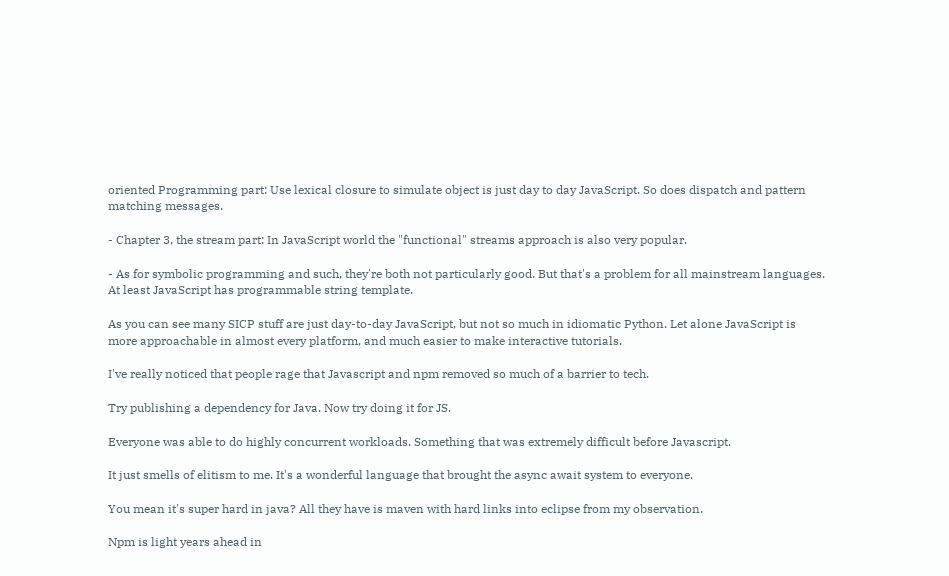oriented Programming part: Use lexical closure to simulate object is just day to day JavaScript. So does dispatch and pattern matching messages.

- Chapter 3, the stream part: In JavaScript world the "functional" streams approach is also very popular.

- As for symbolic programming and such, they're both not particularly good. But that's a problem for all mainstream languages. At least JavaScript has programmable string template.

As you can see many SICP stuff are just day-to-day JavaScript, but not so much in idiomatic Python. Let alone JavaScript is more approachable in almost every platform, and much easier to make interactive tutorials.

I've really noticed that people rage that Javascript and npm removed so much of a barrier to tech.

Try publishing a dependency for Java. Now try doing it for JS.

Everyone was able to do highly concurrent workloads. Something that was extremely difficult before Javascript.

It just smells of elitism to me. It's a wonderful language that brought the async await system to everyone.

You mean it's super hard in java? All they have is maven with hard links into eclipse from my observation.

Npm is light years ahead in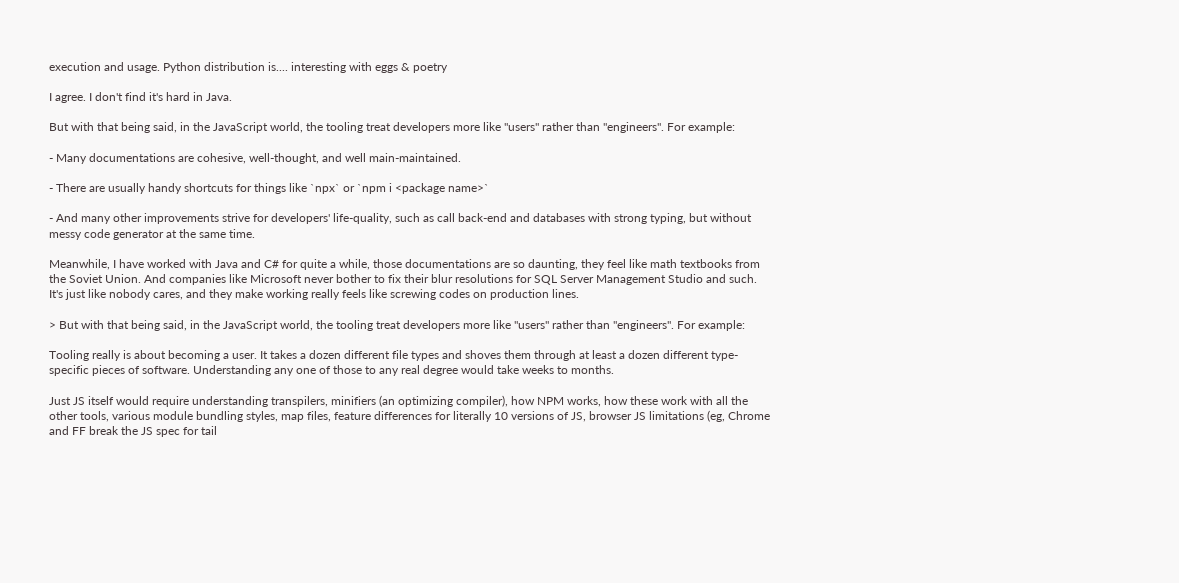execution and usage. Python distribution is.... interesting with eggs & poetry

I agree. I don't find it's hard in Java.

But with that being said, in the JavaScript world, the tooling treat developers more like "users" rather than "engineers". For example:

- Many documentations are cohesive, well-thought, and well main-maintained.

- There are usually handy shortcuts for things like `npx` or `npm i <package name>`

- And many other improvements strive for developers' life-quality, such as call back-end and databases with strong typing, but without messy code generator at the same time.

Meanwhile, I have worked with Java and C# for quite a while, those documentations are so daunting, they feel like math textbooks from the Soviet Union. And companies like Microsoft never bother to fix their blur resolutions for SQL Server Management Studio and such. It's just like nobody cares, and they make working really feels like screwing codes on production lines.

> But with that being said, in the JavaScript world, the tooling treat developers more like "users" rather than "engineers". For example:

Tooling really is about becoming a user. It takes a dozen different file types and shoves them through at least a dozen different type-specific pieces of software. Understanding any one of those to any real degree would take weeks to months.

Just JS itself would require understanding transpilers, minifiers (an optimizing compiler), how NPM works, how these work with all the other tools, various module bundling styles, map files, feature differences for literally 10 versions of JS, browser JS limitations (eg, Chrome and FF break the JS spec for tail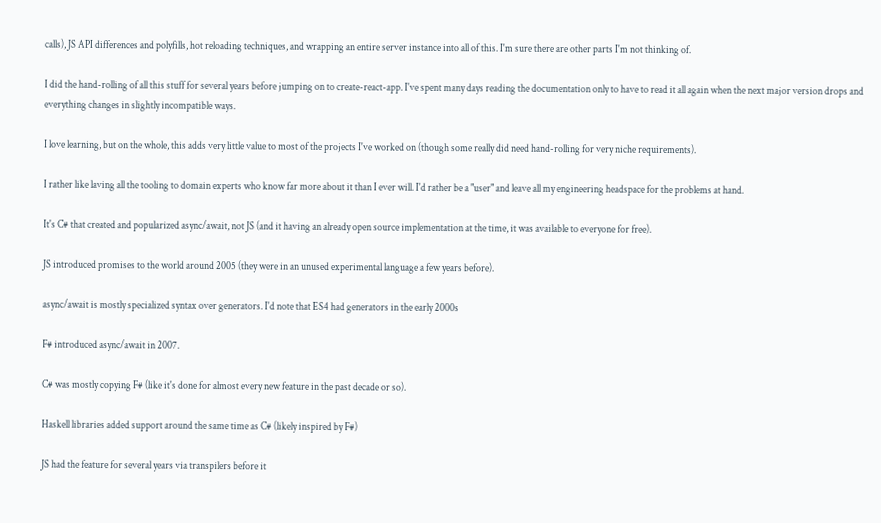calls), JS API differences and polyfills, hot reloading techniques, and wrapping an entire server instance into all of this. I'm sure there are other parts I'm not thinking of.

I did the hand-rolling of all this stuff for several years before jumping on to create-react-app. I've spent many days reading the documentation only to have to read it all again when the next major version drops and everything changes in slightly incompatible ways.

I love learning, but on the whole, this adds very little value to most of the projects I've worked on (though some really did need hand-rolling for very niche requirements).

I rather like laving all the tooling to domain experts who know far more about it than I ever will. I'd rather be a "user" and leave all my engineering headspace for the problems at hand.

It's C# that created and popularized async/await, not JS (and it having an already open source implementation at the time, it was available to everyone for free).

JS introduced promises to the world around 2005 (they were in an unused experimental language a few years before).

async/await is mostly specialized syntax over generators. I'd note that ES4 had generators in the early 2000s

F# introduced async/await in 2007.

C# was mostly copying F# (like it's done for almost every new feature in the past decade or so).

Haskell libraries added support around the same time as C# (likely inspired by F#)

JS had the feature for several years via transpilers before it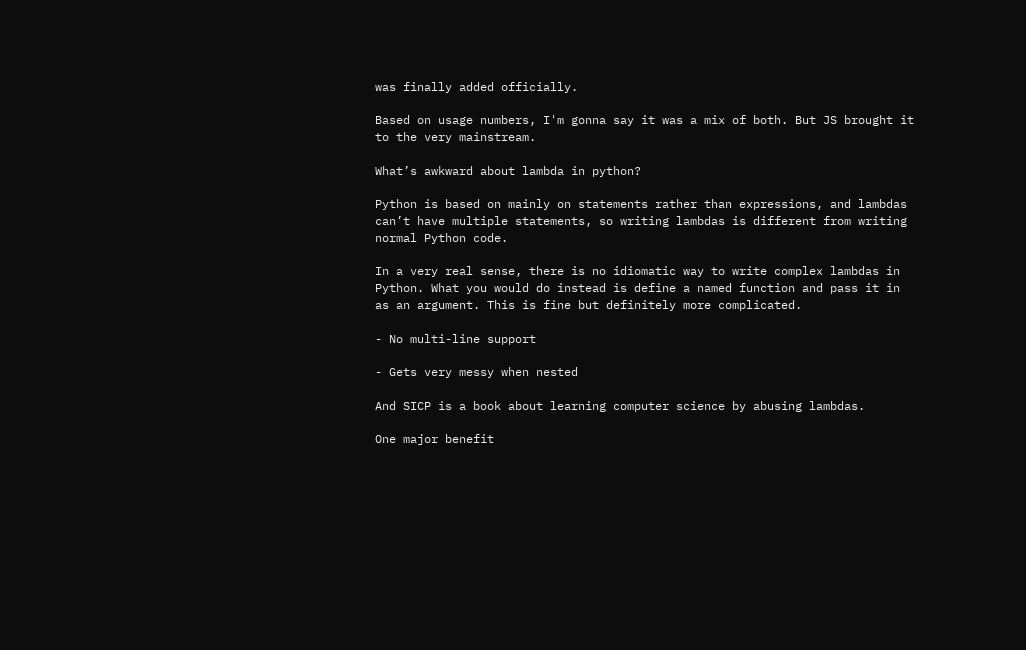was finally added officially.

Based on usage numbers, I'm gonna say it was a mix of both. But JS brought it to the very mainstream.

What’s awkward about lambda in python?

Python is based on mainly on statements rather than expressions, and lambdas can’t have multiple statements, so writing lambdas is different from writing normal Python code.

In a very real sense, there is no idiomatic way to write complex lambdas in Python. What you would do instead is define a named function and pass it in as an argument. This is fine but definitely more complicated.

- No multi-line support

- Gets very messy when nested

And SICP is a book about learning computer science by abusing lambdas.

One major benefit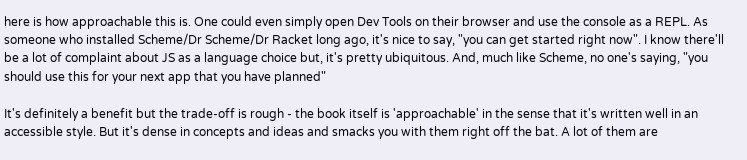here is how approachable this is. One could even simply open Dev Tools on their browser and use the console as a REPL. As someone who installed Scheme/Dr Scheme/Dr Racket long ago, it's nice to say, "you can get started right now". I know there'll be a lot of complaint about JS as a language choice but, it's pretty ubiquitous. And, much like Scheme, no one's saying, "you should use this for your next app that you have planned"

It's definitely a benefit but the trade-off is rough - the book itself is 'approachable' in the sense that it's written well in an accessible style. But it's dense in concepts and ideas and smacks you with them right off the bat. A lot of them are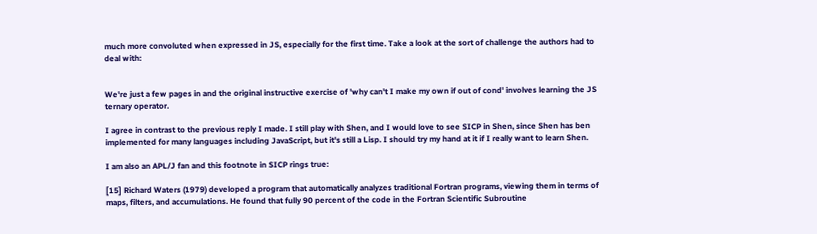much more convoluted when expressed in JS, especially for the first time. Take a look at the sort of challenge the authors had to deal with:


We're just a few pages in and the original instructive exercise of 'why can't I make my own if out of cond' involves learning the JS ternary operator.

I agree in contrast to the previous reply I made. I still play with Shen, and I would love to see SICP in Shen, since Shen has ben implemented for many languages including JavaScript, but it's still a Lisp. I should try my hand at it if I really want to learn Shen.

I am also an APL/J fan and this footnote in SICP rings true:

[15] Richard Waters (1979) developed a program that automatically analyzes traditional Fortran programs, viewing them in terms of maps, filters, and accumulations. He found that fully 90 percent of the code in the Fortran Scientific Subroutine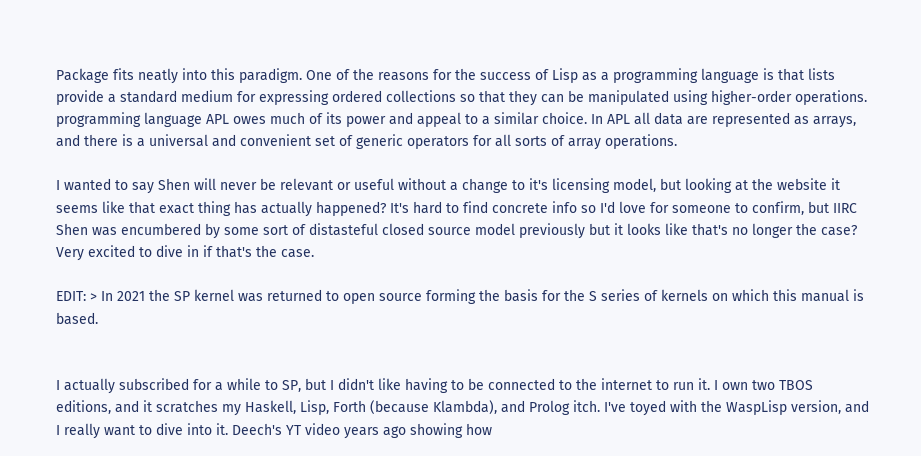Package fits neatly into this paradigm. One of the reasons for the success of Lisp as a programming language is that lists provide a standard medium for expressing ordered collections so that they can be manipulated using higher-order operations. programming language APL owes much of its power and appeal to a similar choice. In APL all data are represented as arrays, and there is a universal and convenient set of generic operators for all sorts of array operations.

I wanted to say Shen will never be relevant or useful without a change to it's licensing model, but looking at the website it seems like that exact thing has actually happened? It's hard to find concrete info so I'd love for someone to confirm, but IIRC Shen was encumbered by some sort of distasteful closed source model previously but it looks like that's no longer the case? Very excited to dive in if that's the case.

EDIT: > In 2021 the SP kernel was returned to open source forming the basis for the S series of kernels on which this manual is based.


I actually subscribed for a while to SP, but I didn't like having to be connected to the internet to run it. I own two TBOS editions, and it scratches my Haskell, Lisp, Forth (because Klambda), and Prolog itch. I've toyed with the WaspLisp version, and I really want to dive into it. Deech's YT video years ago showing how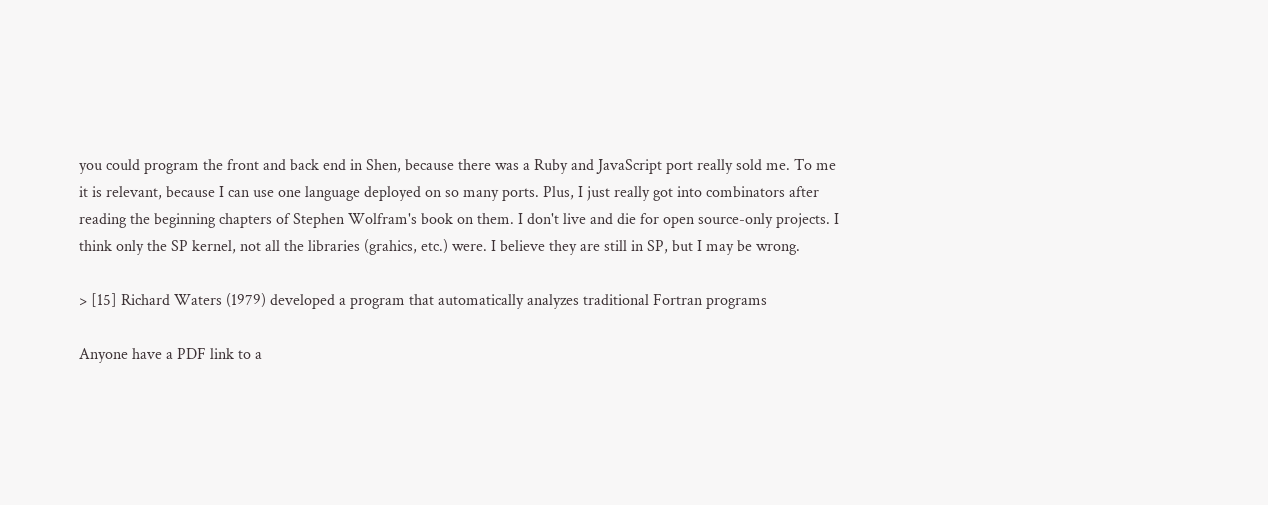you could program the front and back end in Shen, because there was a Ruby and JavaScript port really sold me. To me it is relevant, because I can use one language deployed on so many ports. Plus, I just really got into combinators after reading the beginning chapters of Stephen Wolfram's book on them. I don't live and die for open source-only projects. I think only the SP kernel, not all the libraries (grahics, etc.) were. I believe they are still in SP, but I may be wrong.

> [15] Richard Waters (1979) developed a program that automatically analyzes traditional Fortran programs

Anyone have a PDF link to a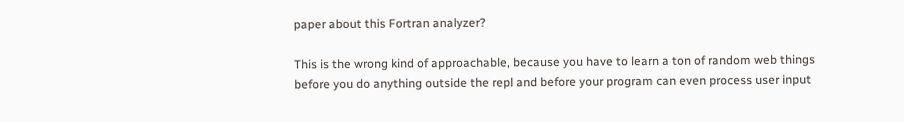paper about this Fortran analyzer?

This is the wrong kind of approachable, because you have to learn a ton of random web things before you do anything outside the repl and before your program can even process user input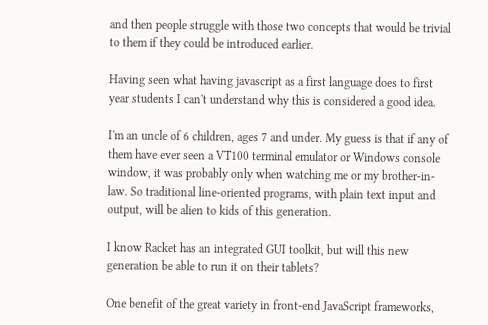and then people struggle with those two concepts that would be trivial to them if they could be introduced earlier.

Having seen what having javascript as a first language does to first year students I can't understand why this is considered a good idea.

I'm an uncle of 6 children, ages 7 and under. My guess is that if any of them have ever seen a VT100 terminal emulator or Windows console window, it was probably only when watching me or my brother-in-law. So traditional line-oriented programs, with plain text input and output, will be alien to kids of this generation.

I know Racket has an integrated GUI toolkit, but will this new generation be able to run it on their tablets?

One benefit of the great variety in front-end JavaScript frameworks,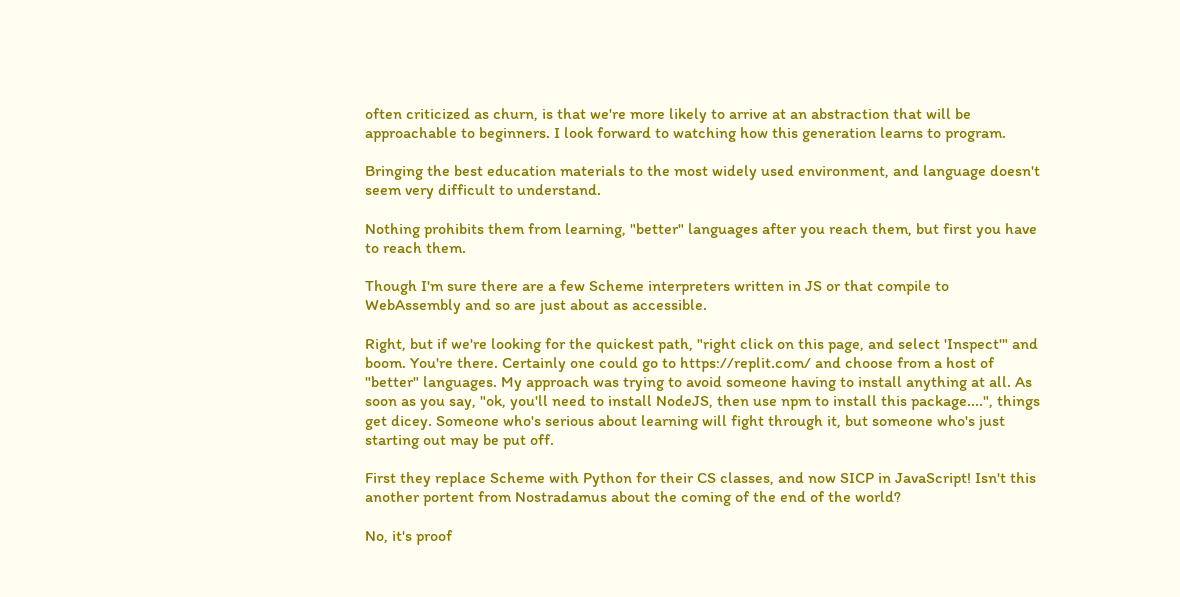often criticized as churn, is that we're more likely to arrive at an abstraction that will be approachable to beginners. I look forward to watching how this generation learns to program.

Bringing the best education materials to the most widely used environment, and language doesn't seem very difficult to understand.

Nothing prohibits them from learning, "better" languages after you reach them, but first you have to reach them.

Though I'm sure there are a few Scheme interpreters written in JS or that compile to WebAssembly and so are just about as accessible.

Right, but if we're looking for the quickest path, "right click on this page, and select 'Inspect'" and boom. You're there. Certainly one could go to https://replit.com/ and choose from a host of "better" languages. My approach was trying to avoid someone having to install anything at all. As soon as you say, "ok, you'll need to install NodeJS, then use npm to install this package....", things get dicey. Someone who's serious about learning will fight through it, but someone who's just starting out may be put off.

First they replace Scheme with Python for their CS classes, and now SICP in JavaScript! Isn't this another portent from Nostradamus about the coming of the end of the world?

No, it's proof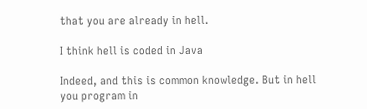that you are already in hell.

I think hell is coded in Java

Indeed, and this is common knowledge. But in hell you program in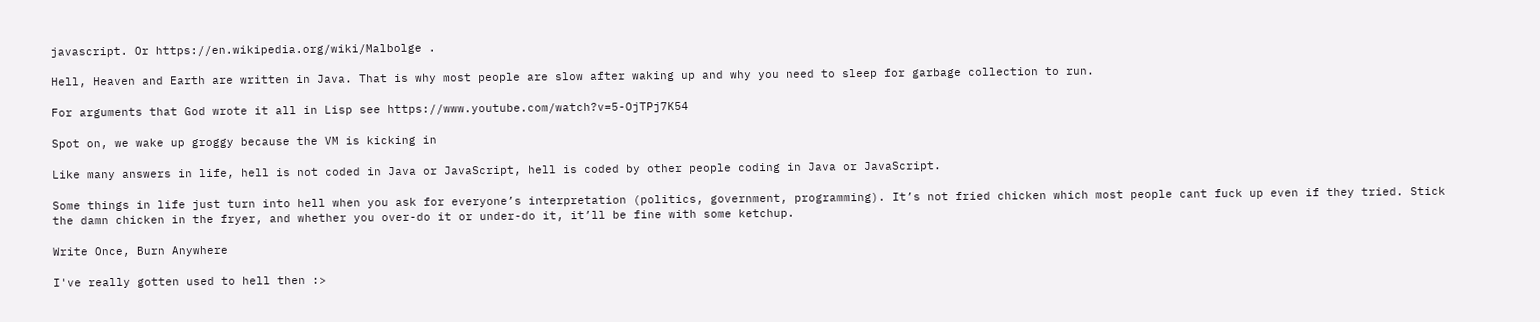javascript. Or https://en.wikipedia.org/wiki/Malbolge .

Hell, Heaven and Earth are written in Java. That is why most people are slow after waking up and why you need to sleep for garbage collection to run.

For arguments that God wrote it all in Lisp see https://www.youtube.com/watch?v=5-OjTPj7K54

Spot on, we wake up groggy because the VM is kicking in

Like many answers in life, hell is not coded in Java or JavaScript, hell is coded by other people coding in Java or JavaScript.

Some things in life just turn into hell when you ask for everyone’s interpretation (politics, government, programming). It’s not fried chicken which most people cant fuck up even if they tried. Stick the damn chicken in the fryer, and whether you over-do it or under-do it, it’ll be fine with some ketchup.

Write Once, Burn Anywhere

I've really gotten used to hell then :>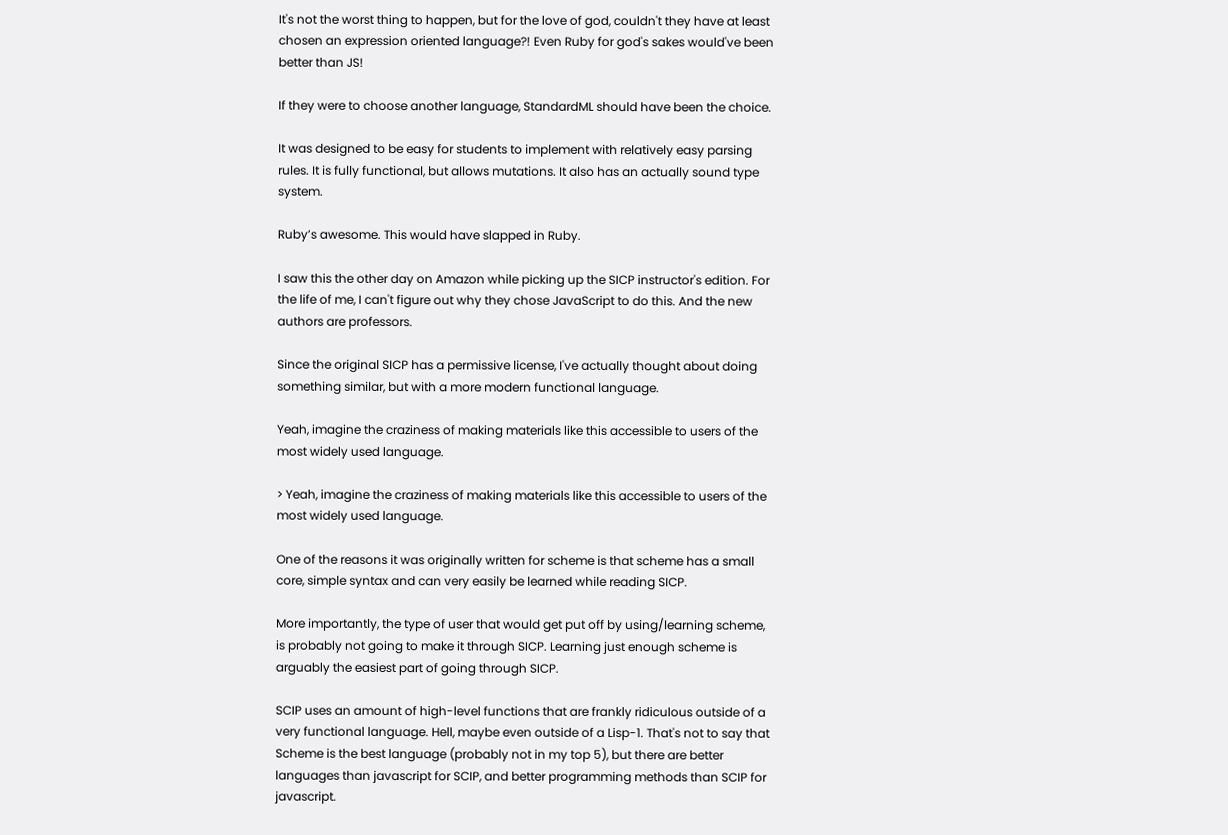It's not the worst thing to happen, but for the love of god, couldn't they have at least chosen an expression oriented language?! Even Ruby for god's sakes would've been better than JS!

If they were to choose another language, StandardML should have been the choice.

It was designed to be easy for students to implement with relatively easy parsing rules. It is fully functional, but allows mutations. It also has an actually sound type system.

Ruby’s awesome. This would have slapped in Ruby.

I saw this the other day on Amazon while picking up the SICP instructor's edition. For the life of me, I can't figure out why they chose JavaScript to do this. And the new authors are professors.

Since the original SICP has a permissive license, I've actually thought about doing something similar, but with a more modern functional language.

Yeah, imagine the craziness of making materials like this accessible to users of the most widely used language.

> Yeah, imagine the craziness of making materials like this accessible to users of the most widely used language.

One of the reasons it was originally written for scheme is that scheme has a small core, simple syntax and can very easily be learned while reading SICP.

More importantly, the type of user that would get put off by using/learning scheme, is probably not going to make it through SICP. Learning just enough scheme is arguably the easiest part of going through SICP.

SCIP uses an amount of high-level functions that are frankly ridiculous outside of a very functional language. Hell, maybe even outside of a Lisp-1. That's not to say that Scheme is the best language (probably not in my top 5), but there are better languages than javascript for SCIP, and better programming methods than SCIP for javascript.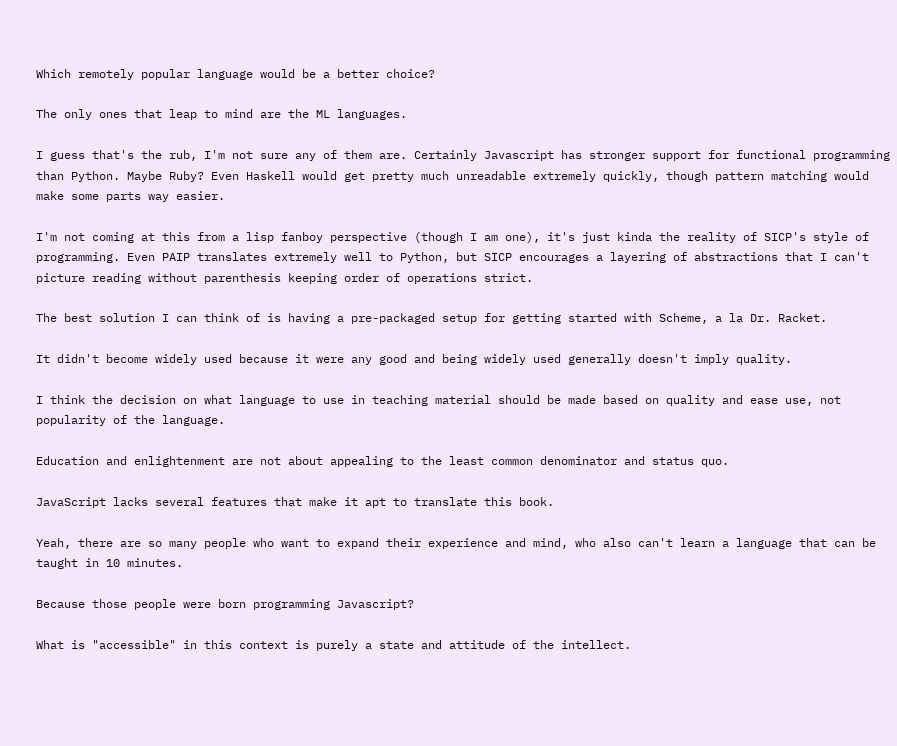Which remotely popular language would be a better choice?

The only ones that leap to mind are the ML languages.

I guess that's the rub, I'm not sure any of them are. Certainly Javascript has stronger support for functional programming than Python. Maybe Ruby? Even Haskell would get pretty much unreadable extremely quickly, though pattern matching would make some parts way easier.

I'm not coming at this from a lisp fanboy perspective (though I am one), it's just kinda the reality of SICP's style of programming. Even PAIP translates extremely well to Python, but SICP encourages a layering of abstractions that I can't picture reading without parenthesis keeping order of operations strict.

The best solution I can think of is having a pre-packaged setup for getting started with Scheme, a la Dr. Racket.

It didn't become widely used because it were any good and being widely used generally doesn't imply quality.

I think the decision on what language to use in teaching material should be made based on quality and ease use, not popularity of the language.

Education and enlightenment are not about appealing to the least common denominator and status quo.

JavaScript lacks several features that make it apt to translate this book.

Yeah, there are so many people who want to expand their experience and mind, who also can't learn a language that can be taught in 10 minutes.

Because those people were born programming Javascript?

What is "accessible" in this context is purely a state and attitude of the intellect.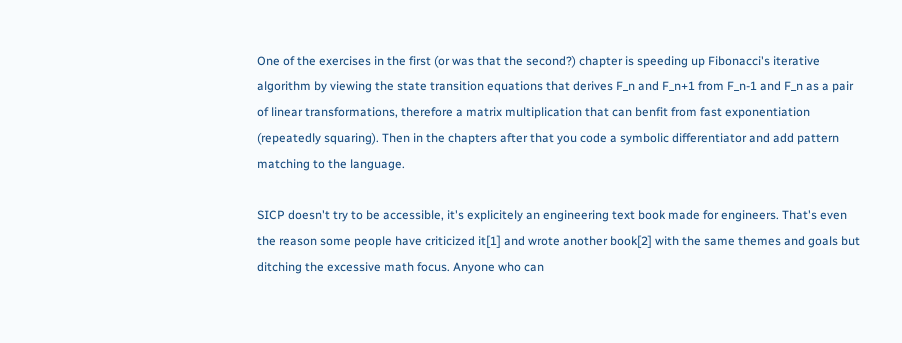One of the exercises in the first (or was that the second?) chapter is speeding up Fibonacci's iterative algorithm by viewing the state transition equations that derives F_n and F_n+1 from F_n-1 and F_n as a pair of linear transformations, therefore a matrix multiplication that can benfit from fast exponentiation (repeatedly squaring). Then in the chapters after that you code a symbolic differentiator and add pattern matching to the language.

SICP doesn't try to be accessible, it's explicitely an engineering text book made for engineers. That's even the reason some people have criticized it[1] and wrote another book[2] with the same themes and goals but ditching the excessive math focus. Anyone who can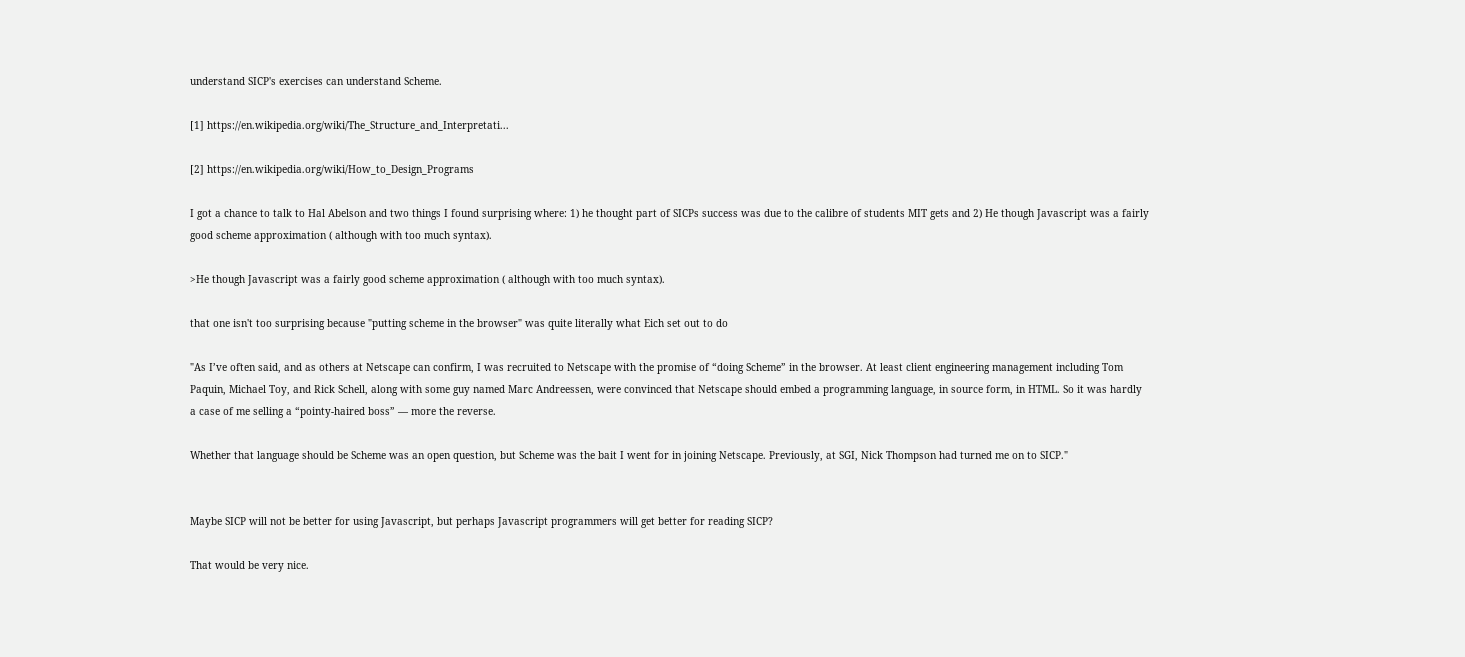understand SICP's exercises can understand Scheme.

[1] https://en.wikipedia.org/wiki/The_Structure_and_Interpretati...

[2] https://en.wikipedia.org/wiki/How_to_Design_Programs

I got a chance to talk to Hal Abelson and two things I found surprising where: 1) he thought part of SICPs success was due to the calibre of students MIT gets and 2) He though Javascript was a fairly good scheme approximation ( although with too much syntax).

>He though Javascript was a fairly good scheme approximation ( although with too much syntax).

that one isn't too surprising because "putting scheme in the browser" was quite literally what Eich set out to do

"As I’ve often said, and as others at Netscape can confirm, I was recruited to Netscape with the promise of “doing Scheme” in the browser. At least client engineering management including Tom Paquin, Michael Toy, and Rick Schell, along with some guy named Marc Andreessen, were convinced that Netscape should embed a programming language, in source form, in HTML. So it was hardly a case of me selling a “pointy-haired boss” — more the reverse.

Whether that language should be Scheme was an open question, but Scheme was the bait I went for in joining Netscape. Previously, at SGI, Nick Thompson had turned me on to SICP."


Maybe SICP will not be better for using Javascript, but perhaps Javascript programmers will get better for reading SICP?

That would be very nice.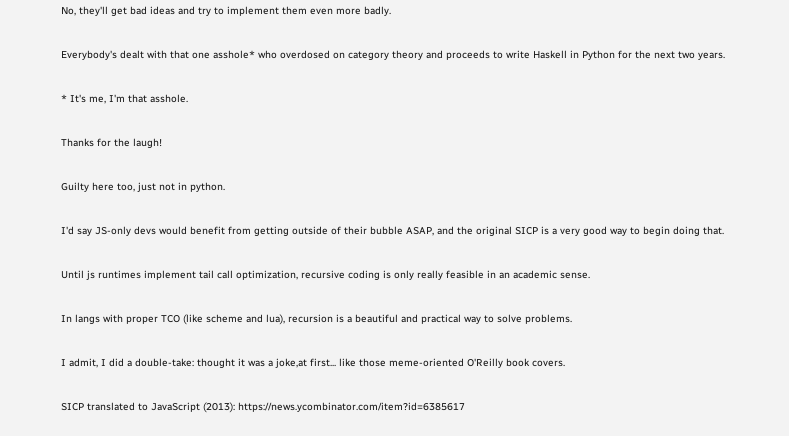No, they'll get bad ideas and try to implement them even more badly.

Everybody's dealt with that one asshole* who overdosed on category theory and proceeds to write Haskell in Python for the next two years.

* It's me, I'm that asshole.

Thanks for the laugh!

Guilty here too, just not in python.

I'd say JS-only devs would benefit from getting outside of their bubble ASAP, and the original SICP is a very good way to begin doing that.

Until js runtimes implement tail call optimization, recursive coding is only really feasible in an academic sense.

In langs with proper TCO (like scheme and lua), recursion is a beautiful and practical way to solve problems.

I admit, I did a double-take: thought it was a joke,at first... like those meme-oriented O'Reilly book covers.

SICP translated to JavaScript (2013): https://news.ycombinator.com/item?id=6385617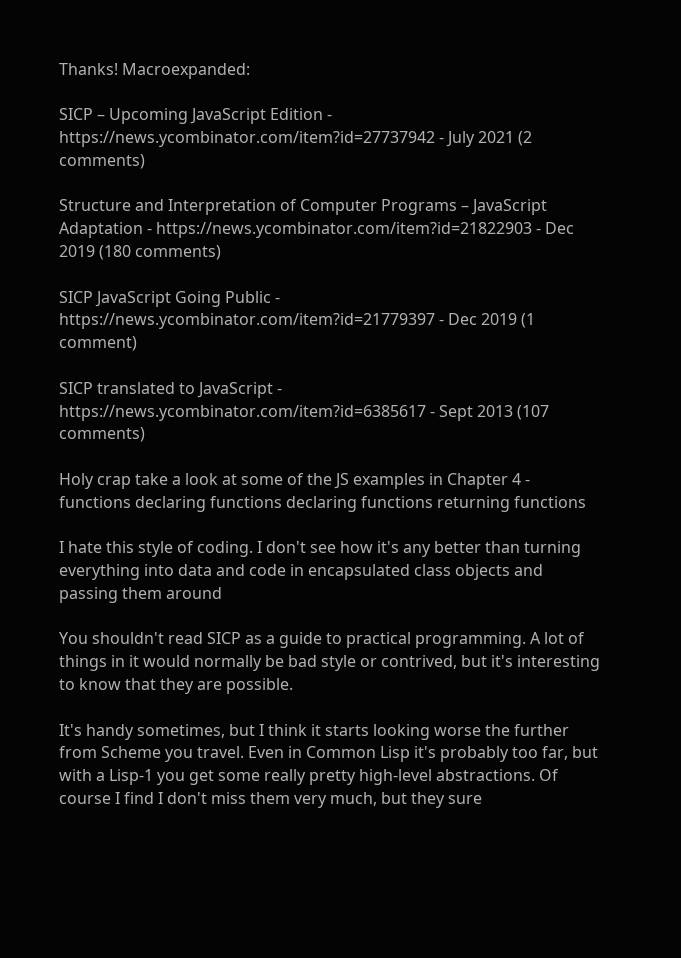Thanks! Macroexpanded:

SICP – Upcoming JavaScript Edition - https://news.ycombinator.com/item?id=27737942 - July 2021 (2 comments)

Structure and Interpretation of Computer Programs – JavaScript Adaptation - https://news.ycombinator.com/item?id=21822903 - Dec 2019 (180 comments)

SICP JavaScript Going Public - https://news.ycombinator.com/item?id=21779397 - Dec 2019 (1 comment)

SICP translated to JavaScript - https://news.ycombinator.com/item?id=6385617 - Sept 2013 (107 comments)

Holy crap take a look at some of the JS examples in Chapter 4 - functions declaring functions declaring functions returning functions

I hate this style of coding. I don't see how it's any better than turning everything into data and code in encapsulated class objects and passing them around

You shouldn't read SICP as a guide to practical programming. A lot of things in it would normally be bad style or contrived, but it's interesting to know that they are possible.

It's handy sometimes, but I think it starts looking worse the further from Scheme you travel. Even in Common Lisp it's probably too far, but with a Lisp-1 you get some really pretty high-level abstractions. Of course I find I don't miss them very much, but they sure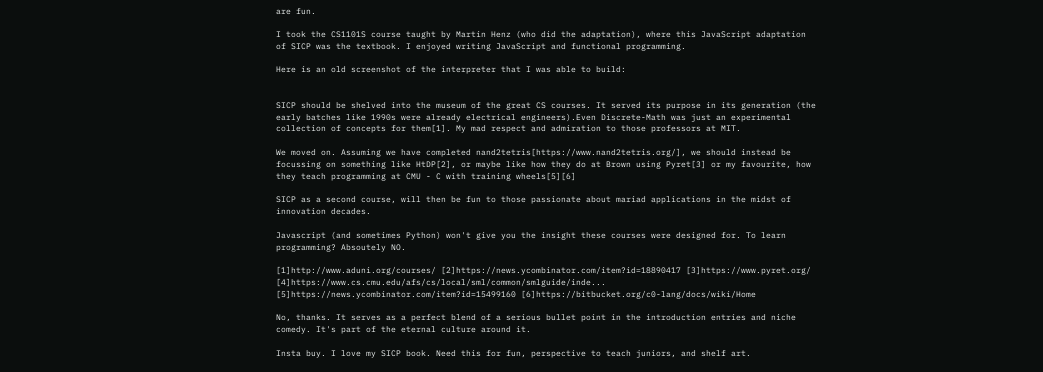are fun.

I took the CS1101S course taught by Martin Henz (who did the adaptation), where this JavaScript adaptation of SICP was the textbook. I enjoyed writing JavaScript and functional programming.

Here is an old screenshot of the interpreter that I was able to build:


SICP should be shelved into the museum of the great CS courses. It served its purpose in its generation (the early batches like 1990s were already electrical engineers).Even Discrete-Math was just an experimental collection of concepts for them[1]. My mad respect and admiration to those professors at MIT.

We moved on. Assuming we have completed nand2tetris[https://www.nand2tetris.org/], we should instead be focussing on something like HtDP[2], or maybe like how they do at Brown using Pyret[3] or my favourite, how they teach programming at CMU - C with training wheels[5][6]

SICP as a second course, will then be fun to those passionate about mariad applications in the midst of innovation decades.

Javascript (and sometimes Python) won't give you the insight these courses were designed for. To learn programming? Absoutely NO.

[1]http://www.aduni.org/courses/ [2]https://news.ycombinator.com/item?id=18890417 [3]https://www.pyret.org/ [4]https://www.cs.cmu.edu/afs/cs/local/sml/common/smlguide/inde... [5]https://news.ycombinator.com/item?id=15499160 [6]https://bitbucket.org/c0-lang/docs/wiki/Home

No, thanks. It serves as a perfect blend of a serious bullet point in the introduction entries and niche comedy. It's part of the eternal culture around it.

Insta buy. I love my SICP book. Need this for fun, perspective to teach juniors, and shelf art.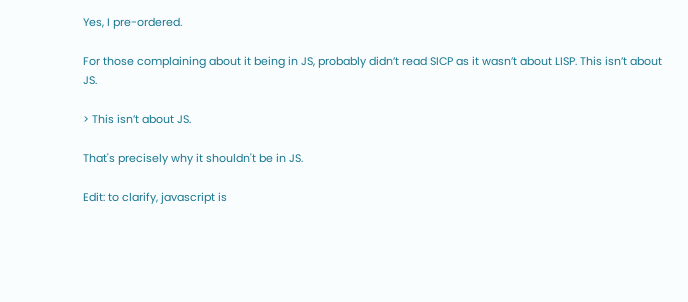Yes, I pre-ordered.

For those complaining about it being in JS, probably didn’t read SICP as it wasn’t about LISP. This isn’t about JS.

> This isn’t about JS.

That's precisely why it shouldn't be in JS.

Edit: to clarify, javascript is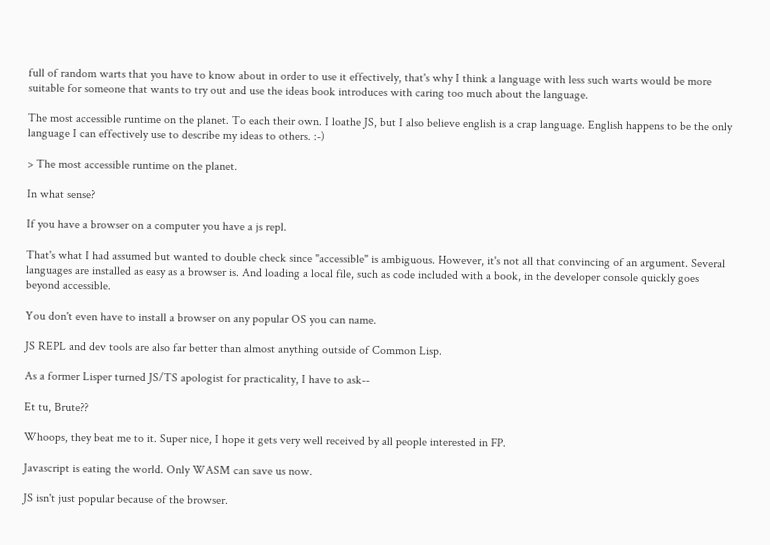full of random warts that you have to know about in order to use it effectively, that's why I think a language with less such warts would be more suitable for someone that wants to try out and use the ideas book introduces with caring too much about the language.

The most accessible runtime on the planet. To each their own. I loathe JS, but I also believe english is a crap language. English happens to be the only language I can effectively use to describe my ideas to others. :-)

> The most accessible runtime on the planet.

In what sense?

If you have a browser on a computer you have a js repl.

That's what I had assumed but wanted to double check since "accessible" is ambiguous. However, it's not all that convincing of an argument. Several languages are installed as easy as a browser is. And loading a local file, such as code included with a book, in the developer console quickly goes beyond accessible.

You don't even have to install a browser on any popular OS you can name.

JS REPL and dev tools are also far better than almost anything outside of Common Lisp.

As a former Lisper turned JS/TS apologist for practicality, I have to ask--

Et tu, Brute??

Whoops, they beat me to it. Super nice, I hope it gets very well received by all people interested in FP.

Javascript is eating the world. Only WASM can save us now.

JS isn't just popular because of the browser.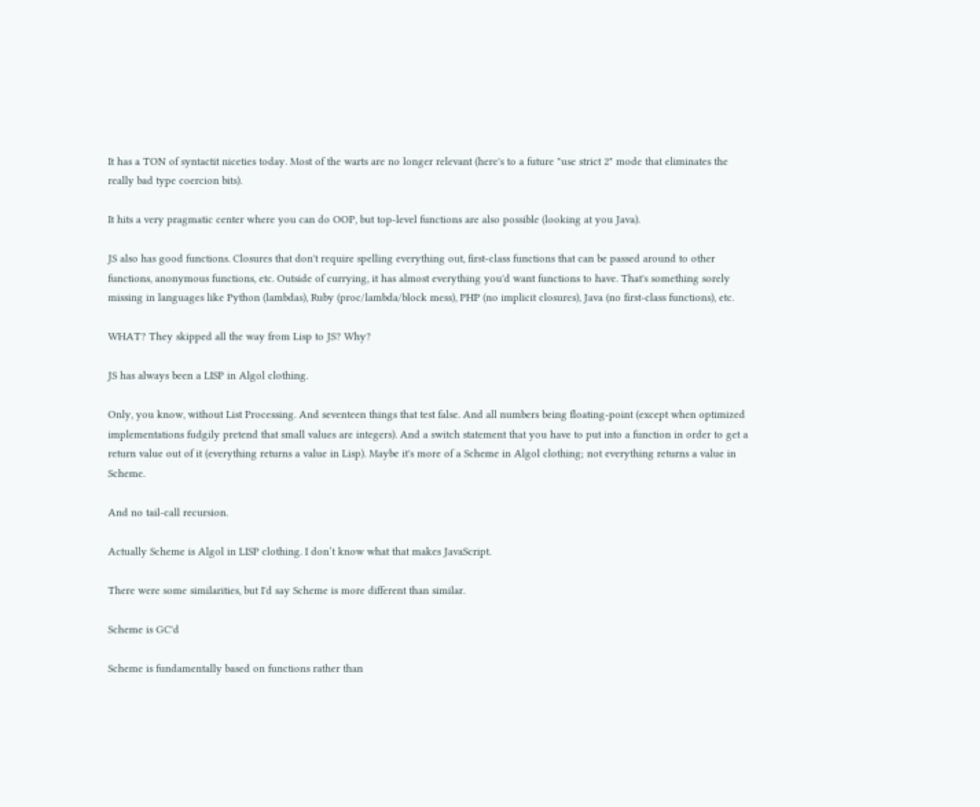It has a TON of syntactit niceties today. Most of the warts are no longer relevant (here's to a future "use strict 2" mode that eliminates the really bad type coercion bits).

It hits a very pragmatic center where you can do OOP, but top-level functions are also possible (looking at you Java).

JS also has good functions. Closures that don't require spelling everything out, first-class functions that can be passed around to other functions, anonymous functions, etc. Outside of currying, it has almost everything you'd want functions to have. That's something sorely missing in languages like Python (lambdas), Ruby (proc/lambda/block mess), PHP (no implicit closures), Java (no first-class functions), etc.

WHAT? They skipped all the way from Lisp to JS? Why?

JS has always been a LISP in Algol clothing.

Only, you know, without List Processing. And seventeen things that test false. And all numbers being floating-point (except when optimized implementations fudgily pretend that small values are integers). And a switch statement that you have to put into a function in order to get a return value out of it (everything returns a value in Lisp). Maybe it's more of a Scheme in Algol clothing; not everything returns a value in Scheme.

And no tail-call recursion.

Actually Scheme is Algol in LISP clothing. I don’t know what that makes JavaScript.

There were some similarities, but I'd say Scheme is more different than similar.

Scheme is GC'd

Scheme is fundamentally based on functions rather than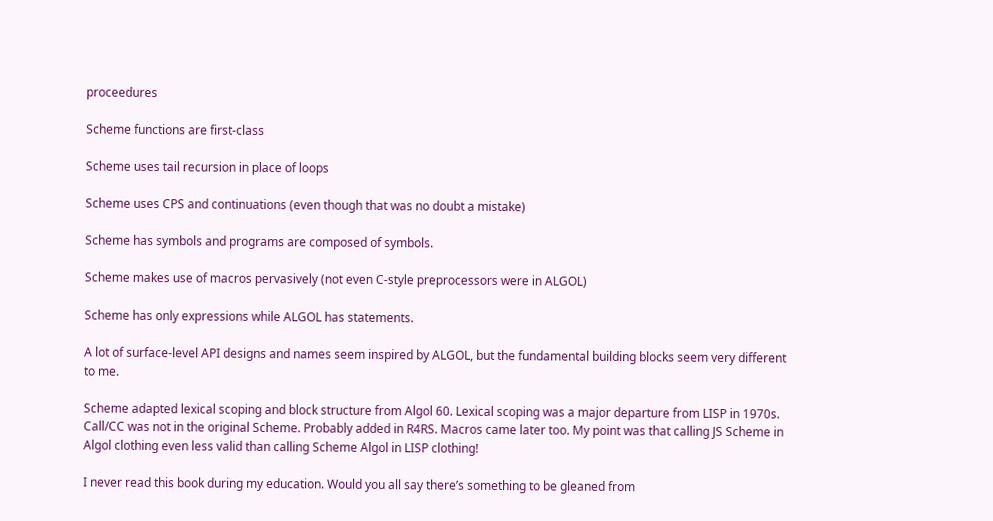proceedures

Scheme functions are first-class

Scheme uses tail recursion in place of loops

Scheme uses CPS and continuations (even though that was no doubt a mistake)

Scheme has symbols and programs are composed of symbols.

Scheme makes use of macros pervasively (not even C-style preprocessors were in ALGOL)

Scheme has only expressions while ALGOL has statements.

A lot of surface-level API designs and names seem inspired by ALGOL, but the fundamental building blocks seem very different to me.

Scheme adapted lexical scoping and block structure from Algol 60. Lexical scoping was a major departure from LISP in 1970s. Call/CC was not in the original Scheme. Probably added in R4RS. Macros came later too. My point was that calling JS Scheme in Algol clothing even less valid than calling Scheme Algol in LISP clothing!

I never read this book during my education. Would you all say there’s something to be gleaned from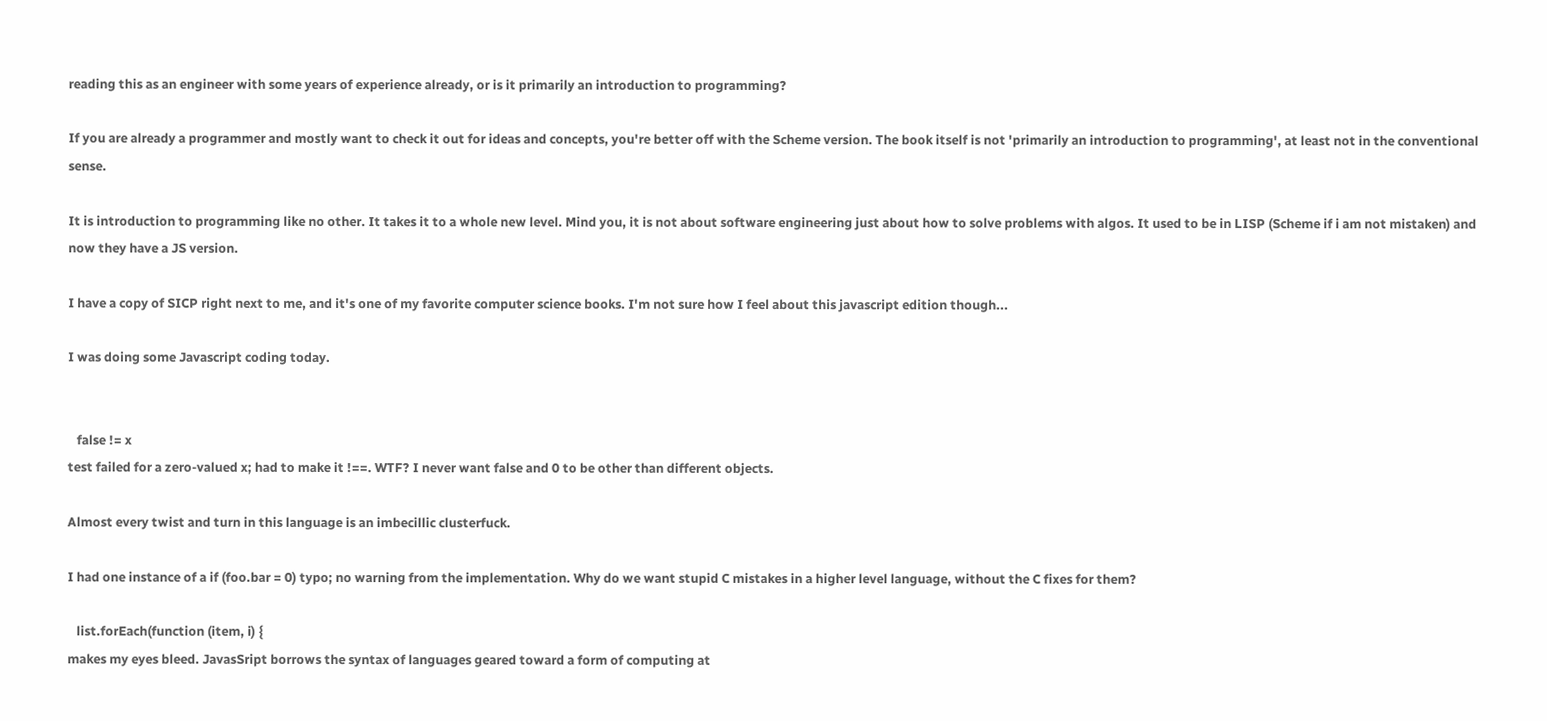reading this as an engineer with some years of experience already, or is it primarily an introduction to programming?

If you are already a programmer and mostly want to check it out for ideas and concepts, you're better off with the Scheme version. The book itself is not 'primarily an introduction to programming', at least not in the conventional sense.

It is introduction to programming like no other. It takes it to a whole new level. Mind you, it is not about software engineering just about how to solve problems with algos. It used to be in LISP (Scheme if i am not mistaken) and now they have a JS version.

I have a copy of SICP right next to me, and it's one of my favorite computer science books. I'm not sure how I feel about this javascript edition though...

I was doing some Javascript coding today.


   false != x
test failed for a zero-valued x; had to make it !==. WTF? I never want false and 0 to be other than different objects.

Almost every twist and turn in this language is an imbecillic clusterfuck.

I had one instance of a if (foo.bar = 0) typo; no warning from the implementation. Why do we want stupid C mistakes in a higher level language, without the C fixes for them?

   list.forEach(function (item, i) {
makes my eyes bleed. JavasSript borrows the syntax of languages geared toward a form of computing at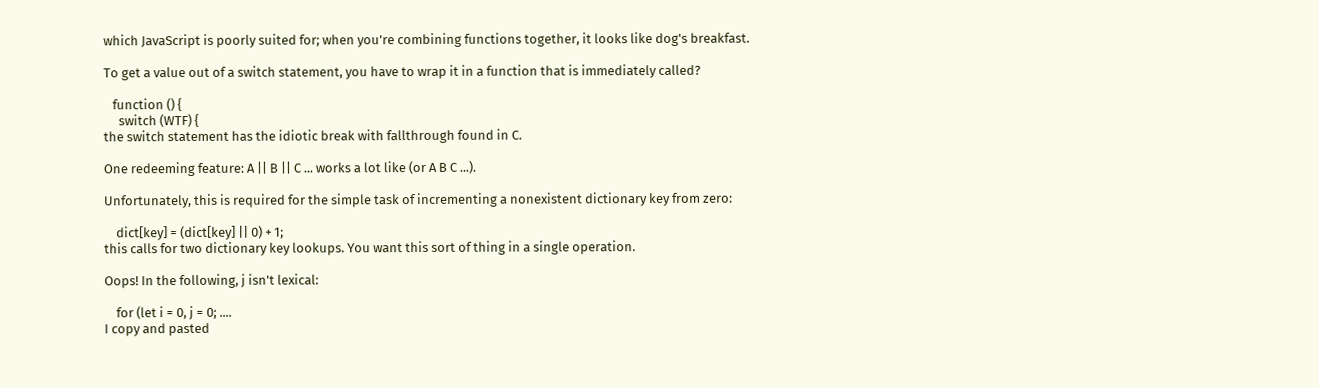which JavaScript is poorly suited for; when you're combining functions together, it looks like dog's breakfast.

To get a value out of a switch statement, you have to wrap it in a function that is immediately called?

   function () {
     switch (WTF) {
the switch statement has the idiotic break with fallthrough found in C.

One redeeming feature: A || B || C ... works a lot like (or A B C ...).

Unfortunately, this is required for the simple task of incrementing a nonexistent dictionary key from zero:

    dict[key] = (dict[key] || 0) + 1;
this calls for two dictionary key lookups. You want this sort of thing in a single operation.

Oops! In the following, j isn't lexical:

    for (let i = 0, j = 0; ....
I copy and pasted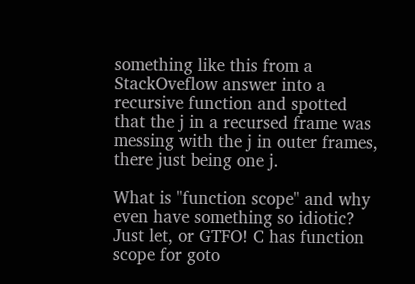something like this from a StackOveflow answer into a recursive function and spotted that the j in a recursed frame was messing with the j in outer frames, there just being one j.

What is "function scope" and why even have something so idiotic? Just let, or GTFO! C has function scope for goto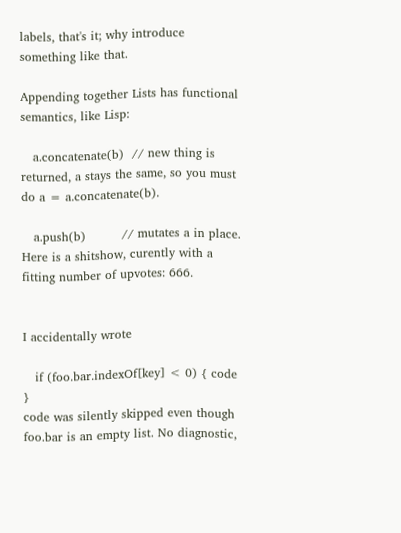labels, that's it; why introduce something like that.

Appending together Lists has functional semantics, like Lisp:

   a.concatenate(b)  // new thing is returned, a stays the same, so you must do a = a.concatenate(b).

   a.push(b)         // mutates a in place.
Here is a shitshow, curently with a fitting number of upvotes: 666.


I accidentally wrote

   if (foo.bar.indexOf[key] < 0) { code }
code was silently skipped even though foo.bar is an empty list. No diagnostic,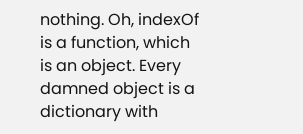nothing. Oh, indexOf is a function, which is an object. Every damned object is a dictionary with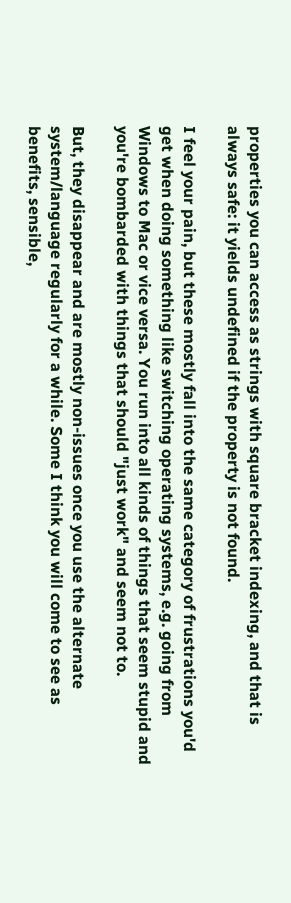properties you can access as strings with square bracket indexing, and that is always safe: it yields undefined if the property is not found.

I feel your pain, but these mostly fall into the same category of frustrations you'd get when doing something like switching operating systems, e.g. going from Windows to Mac or vice versa. You run into all kinds of things that seem stupid and you're bombarded with things that should "just work" and seem not to.

But, they disappear and are mostly non-issues once you use the alternate system/language regularly for a while. Some I think you will come to see as benefits, sensible,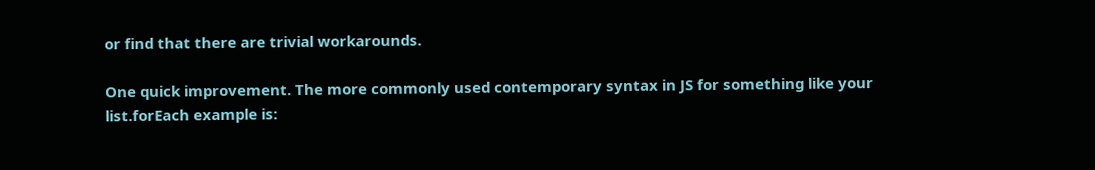or find that there are trivial workarounds.

One quick improvement. The more commonly used contemporary syntax in JS for something like your list.forEach example is: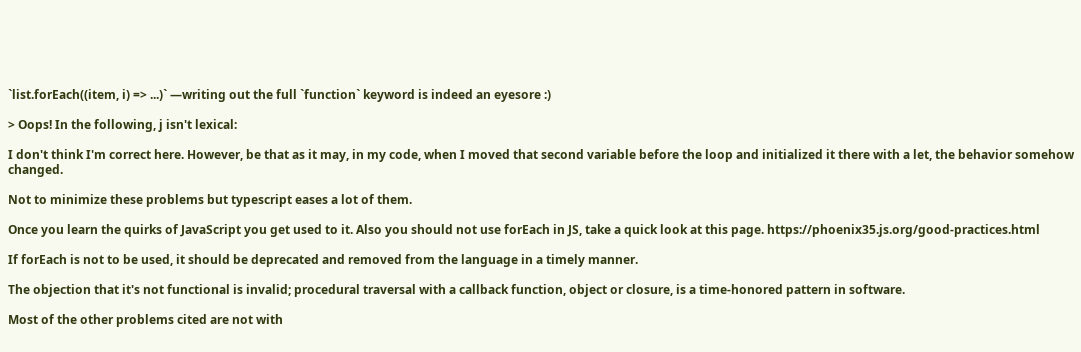`list.forEach((item, i) => ...)` —writing out the full `function` keyword is indeed an eyesore :)

> Oops! In the following, j isn't lexical:

I don't think I'm correct here. However, be that as it may, in my code, when I moved that second variable before the loop and initialized it there with a let, the behavior somehow changed.

Not to minimize these problems but typescript eases a lot of them.

Once you learn the quirks of JavaScript you get used to it. Also you should not use forEach in JS, take a quick look at this page. https://phoenix35.js.org/good-practices.html

If forEach is not to be used, it should be deprecated and removed from the language in a timely manner.

The objection that it's not functional is invalid; procedural traversal with a callback function, object or closure, is a time-honored pattern in software.

Most of the other problems cited are not with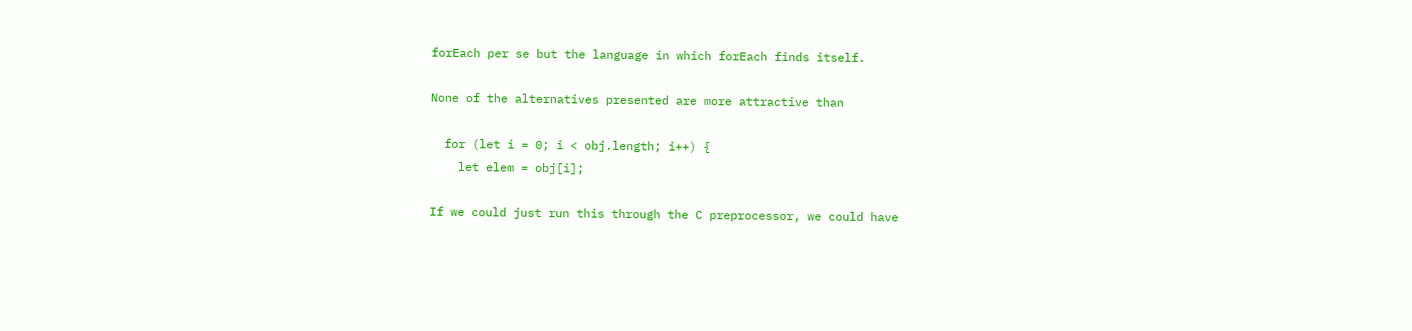forEach per se but the language in which forEach finds itself.

None of the alternatives presented are more attractive than

  for (let i = 0; i < obj.length; i++) {
    let elem = obj[i];

If we could just run this through the C preprocessor, we could have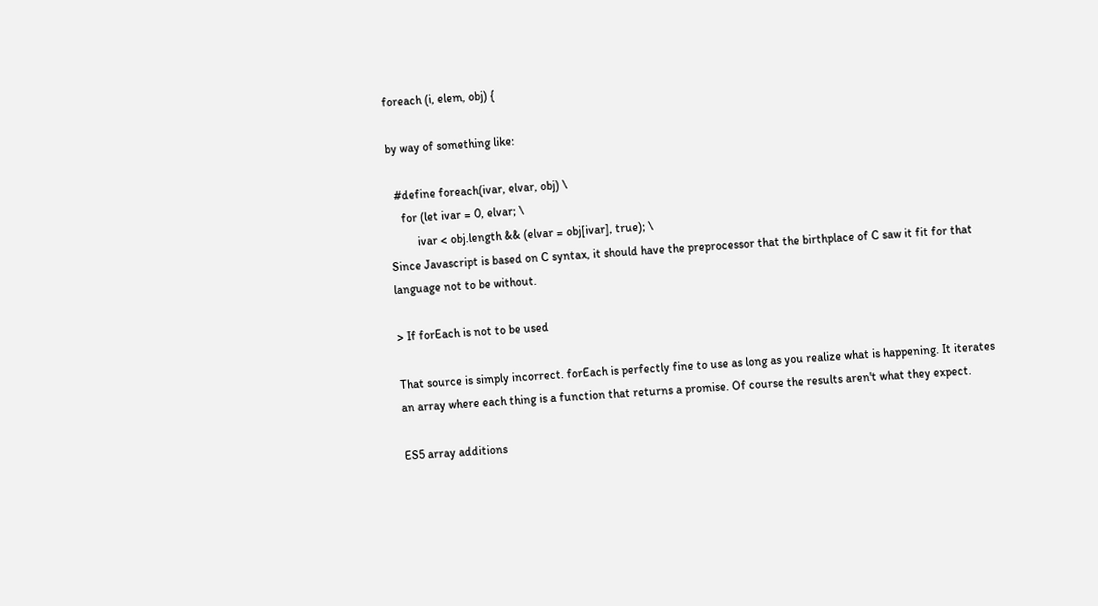foreach (i, elem, obj) {

by way of something like:

  #define foreach(ivar, elvar, obj) \
    for (let ivar = 0, elvar; \
         ivar < obj.length && (elvar = obj[ivar], true); \
Since Javascript is based on C syntax, it should have the preprocessor that the birthplace of C saw it fit for that language not to be without.

> If forEach is not to be used

That source is simply incorrect. forEach is perfectly fine to use as long as you realize what is happening. It iterates an array where each thing is a function that returns a promise. Of course the results aren't what they expect.

ES5 array additions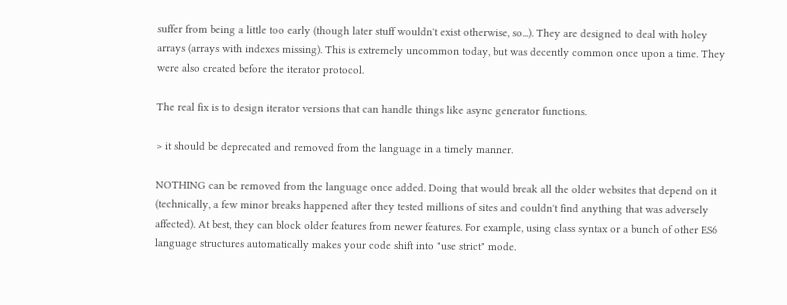suffer from being a little too early (though later stuff wouldn't exist otherwise, so...). They are designed to deal with holey arrays (arrays with indexes missing). This is extremely uncommon today, but was decently common once upon a time. They were also created before the iterator protocol.

The real fix is to design iterator versions that can handle things like async generator functions.

> it should be deprecated and removed from the language in a timely manner.

NOTHING can be removed from the language once added. Doing that would break all the older websites that depend on it (technically, a few minor breaks happened after they tested millions of sites and couldn't find anything that was adversely affected). At best, they can block older features from newer features. For example, using class syntax or a bunch of other ES6 language structures automatically makes your code shift into "use strict" mode.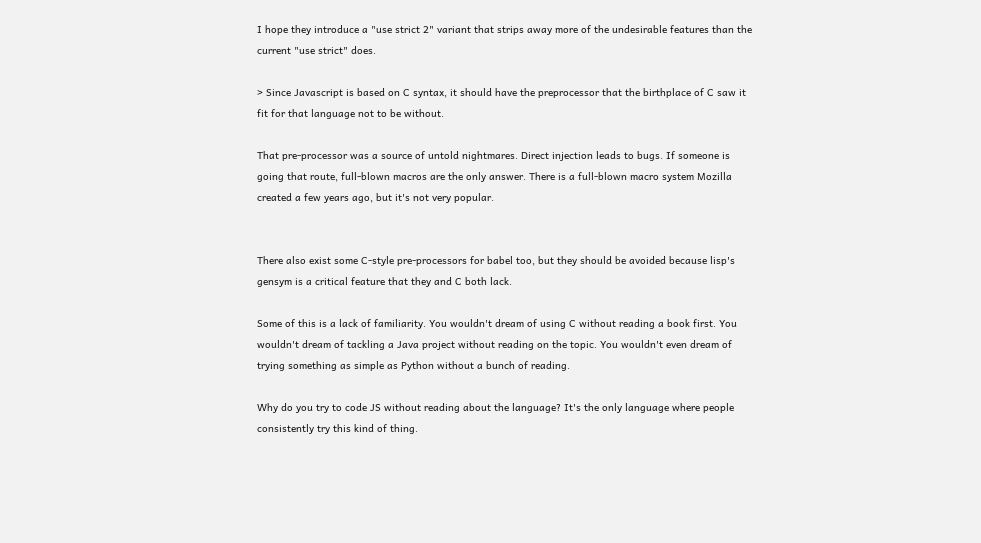I hope they introduce a "use strict 2" variant that strips away more of the undesirable features than the current "use strict" does.

> Since Javascript is based on C syntax, it should have the preprocessor that the birthplace of C saw it fit for that language not to be without.

That pre-processor was a source of untold nightmares. Direct injection leads to bugs. If someone is going that route, full-blown macros are the only answer. There is a full-blown macro system Mozilla created a few years ago, but it's not very popular.


There also exist some C-style pre-processors for babel too, but they should be avoided because lisp's gensym is a critical feature that they and C both lack.

Some of this is a lack of familiarity. You wouldn't dream of using C without reading a book first. You wouldn't dream of tackling a Java project without reading on the topic. You wouldn't even dream of trying something as simple as Python without a bunch of reading.

Why do you try to code JS without reading about the language? It's the only language where people consistently try this kind of thing.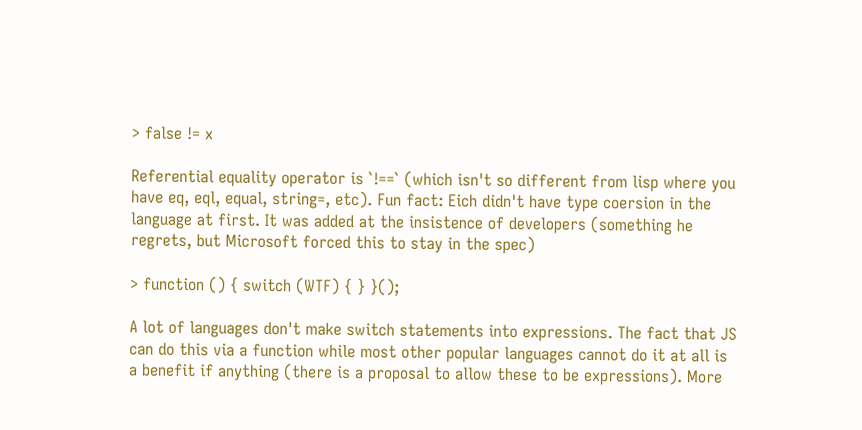> false != x

Referential equality operator is `!==` (which isn't so different from lisp where you have eq, eql, equal, string=, etc). Fun fact: Eich didn't have type coersion in the language at first. It was added at the insistence of developers (something he regrets, but Microsoft forced this to stay in the spec)

> function () { switch (WTF) { } }();

A lot of languages don't make switch statements into expressions. The fact that JS can do this via a function while most other popular languages cannot do it at all is a benefit if anything (there is a proposal to allow these to be expressions). More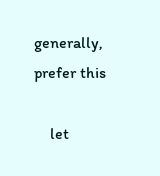generally, prefer this

    let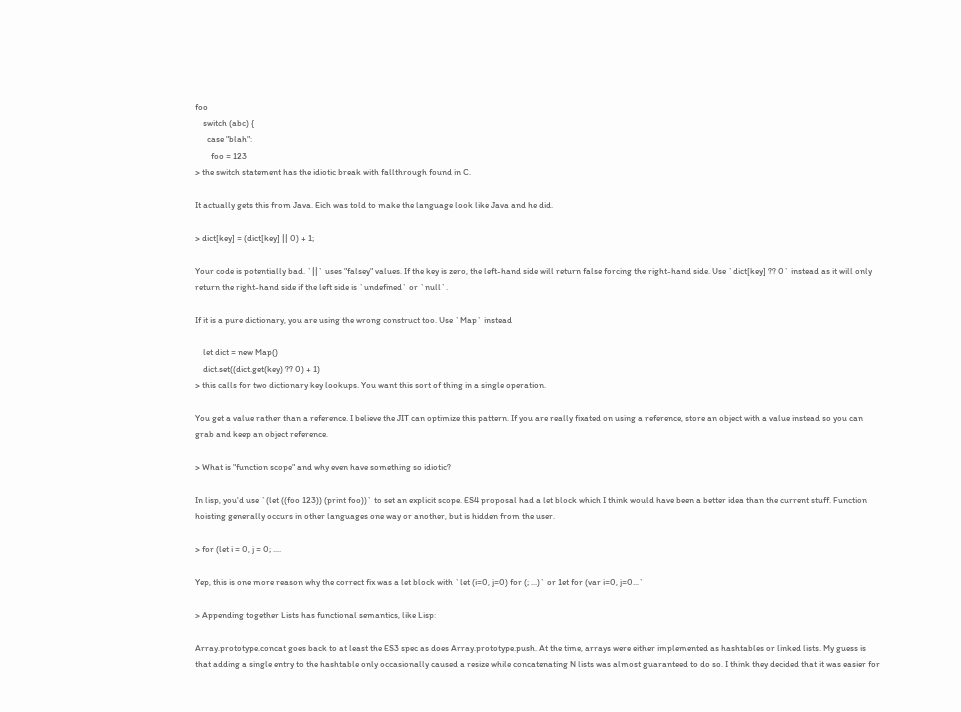foo
    switch (abc) {
      case "blah":
        foo = 123
> the switch statement has the idiotic break with fallthrough found in C.

It actually gets this from Java. Eich was told to make the language look like Java and he did.

> dict[key] = (dict[key] || 0) + 1;

Your code is potentially bad. `||` uses "falsey" values. If the key is zero, the left-hand side will return false forcing the right-hand side. Use `dict[key] ?? 0` instead as it will only return the right-hand side if the left side is `undefined` or `null`.

If it is a pure dictionary, you are using the wrong construct too. Use `Map` instead

    let dict = new Map()
    dict.set((dict.get(key) ?? 0) + 1)
> this calls for two dictionary key lookups. You want this sort of thing in a single operation.

You get a value rather than a reference. I believe the JIT can optimize this pattern. If you are really fixated on using a reference, store an object with a value instead so you can grab and keep an object reference.

> What is "function scope" and why even have something so idiotic?

In lisp, you'd use `(let ((foo 123)) (print foo))` to set an explicit scope. ES4 proposal had a let block which I think would have been a better idea than the current stuff. Function hoisting generally occurs in other languages one way or another, but is hidden from the user.

> for (let i = 0, j = 0; ....

Yep, this is one more reason why the correct fix was a let block with `let (i=0, j=0) for (; ...)` or 1et for (var i=0, j=0...`

> Appending together Lists has functional semantics, like Lisp:

Array.prototype.concat goes back to at least the ES3 spec as does Array.prototype.push. At the time, arrays were either implemented as hashtables or linked lists. My guess is that adding a single entry to the hashtable only occasionally caused a resize while concatenating N lists was almost guaranteed to do so. I think they decided that it was easier for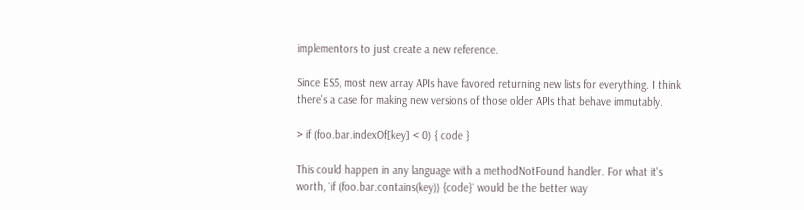implementors to just create a new reference.

Since ES5, most new array APIs have favored returning new lists for everything. I think there's a case for making new versions of those older APIs that behave immutably.

> if (foo.bar.indexOf[key] < 0) { code }

This could happen in any language with a methodNotFound handler. For what it's worth, `if (foo.bar.contains(key)) {code}` would be the better way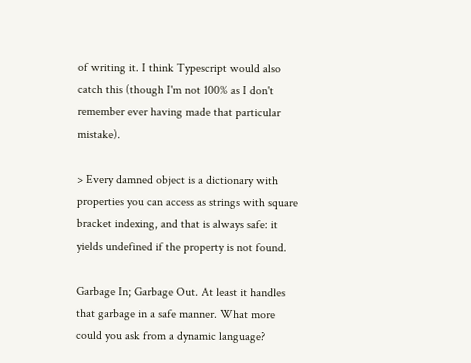of writing it. I think Typescript would also catch this (though I'm not 100% as I don't remember ever having made that particular mistake).

> Every damned object is a dictionary with properties you can access as strings with square bracket indexing, and that is always safe: it yields undefined if the property is not found.

Garbage In; Garbage Out. At least it handles that garbage in a safe manner. What more could you ask from a dynamic language?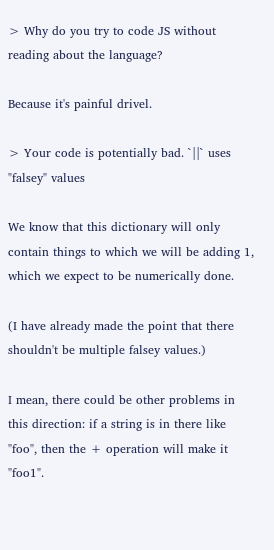> Why do you try to code JS without reading about the language?

Because it's painful drivel.

> Your code is potentially bad. `||` uses "falsey" values

We know that this dictionary will only contain things to which we will be adding 1, which we expect to be numerically done.

(I have already made the point that there shouldn't be multiple falsey values.)

I mean, there could be other problems in this direction: if a string is in there like "foo", then the + operation will make it "foo1".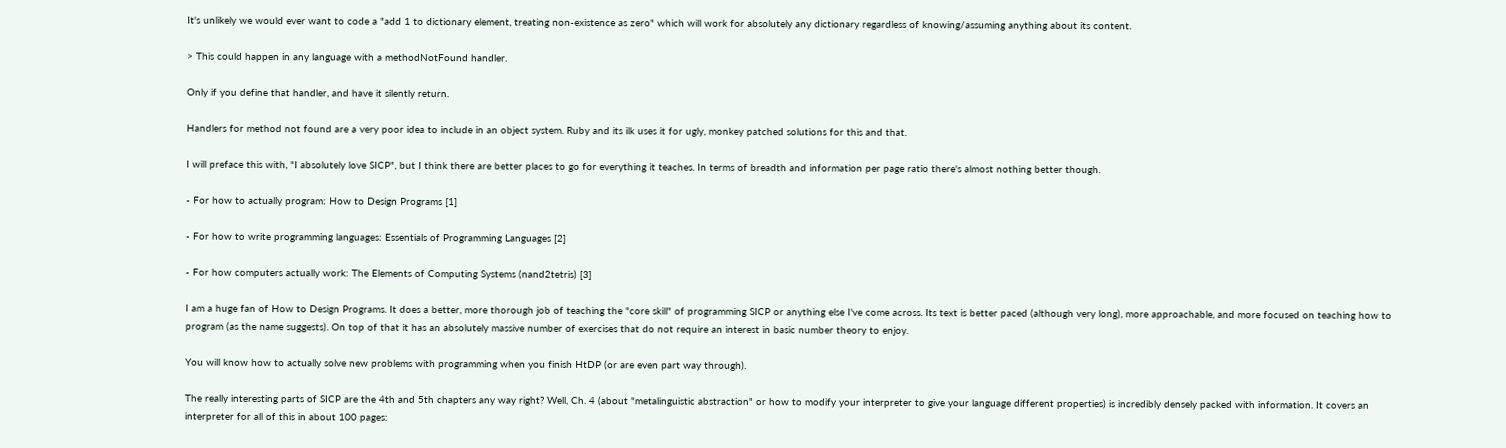It's unlikely we would ever want to code a "add 1 to dictionary element, treating non-existence as zero" which will work for absolutely any dictionary regardless of knowing/assuming anything about its content.

> This could happen in any language with a methodNotFound handler.

Only if you define that handler, and have it silently return.

Handlers for method not found are a very poor idea to include in an object system. Ruby and its ilk uses it for ugly, monkey patched solutions for this and that.

I will preface this with, "I absolutely love SICP", but I think there are better places to go for everything it teaches. In terms of breadth and information per page ratio there's almost nothing better though.

- For how to actually program: How to Design Programs [1]

- For how to write programming languages: Essentials of Programming Languages [2]

- For how computers actually work: The Elements of Computing Systems (nand2tetris) [3]

I am a huge fan of How to Design Programs. It does a better, more thorough job of teaching the "core skill" of programming SICP or anything else I've come across. Its text is better paced (although very long), more approachable, and more focused on teaching how to program (as the name suggests). On top of that it has an absolutely massive number of exercises that do not require an interest in basic number theory to enjoy.

You will know how to actually solve new problems with programming when you finish HtDP (or are even part way through).

The really interesting parts of SICP are the 4th and 5th chapters any way right? Well, Ch. 4 (about "metalinguistic abstraction" or how to modify your interpreter to give your language different properties) is incredibly densely packed with information. It covers an interpreter for all of this in about 100 pages: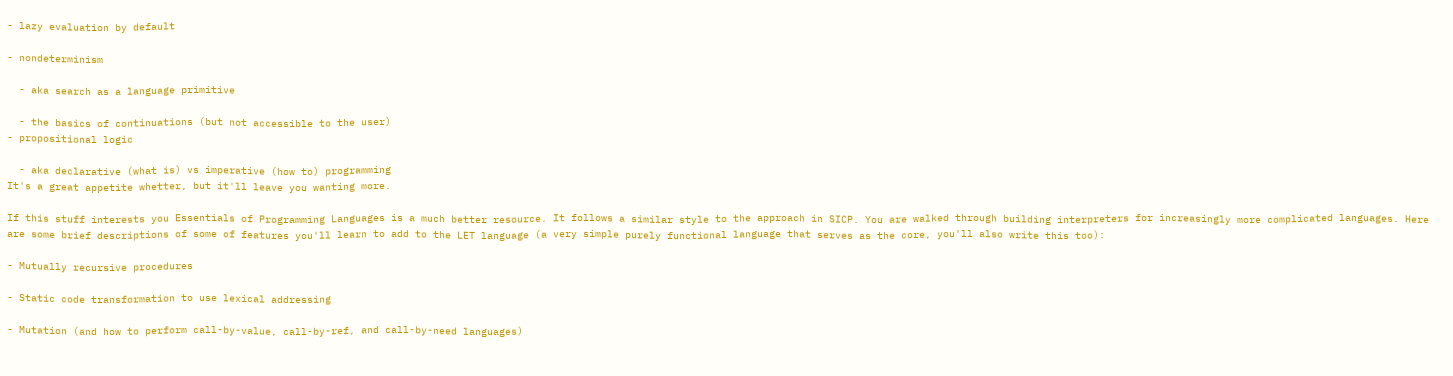- lazy evaluation by default

- nondeterminism

  - aka search as a language primitive

  - the basics of continuations (but not accessible to the user)
- propositional logic

  - aka declarative (what is) vs imperative (how to) programming
It's a great appetite whetter, but it'll leave you wanting more.

If this stuff interests you Essentials of Programming Languages is a much better resource. It follows a similar style to the approach in SICP. You are walked through building interpreters for increasingly more complicated languages. Here are some brief descriptions of some of features you'll learn to add to the LET language (a very simple purely functional language that serves as the core, you'll also write this too):

- Mutually recursive procedures

- Static code transformation to use lexical addressing

- Mutation (and how to perform call-by-value, call-by-ref, and call-by-need languages)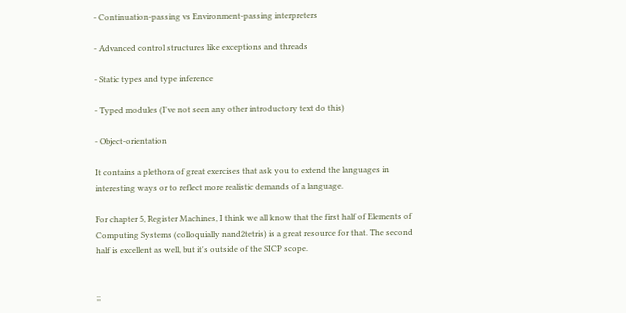- Continuation-passing vs Environment-passing interpreters

- Advanced control structures like exceptions and threads

- Static types and type inference

- Typed modules (I've not seen any other introductory text do this)

- Object-orientation

It contains a plethora of great exercises that ask you to extend the languages in interesting ways or to reflect more realistic demands of a language.

For chapter 5, Register Machines, I think we all know that the first half of Elements of Computing Systems (colloquially nand2tetris) is a great resource for that. The second half is excellent as well, but it's outside of the SICP scope.


;;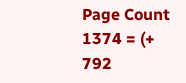Page Count 1374 = (+ 792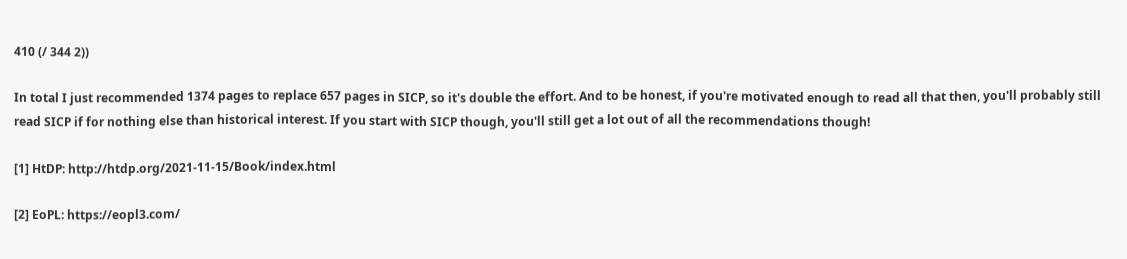410 (/ 344 2))

In total I just recommended 1374 pages to replace 657 pages in SICP, so it's double the effort. And to be honest, if you're motivated enough to read all that then, you'll probably still read SICP if for nothing else than historical interest. If you start with SICP though, you'll still get a lot out of all the recommendations though!

[1] HtDP: http://htdp.org/2021-11-15/Book/index.html

[2] EoPL: https://eopl3.com/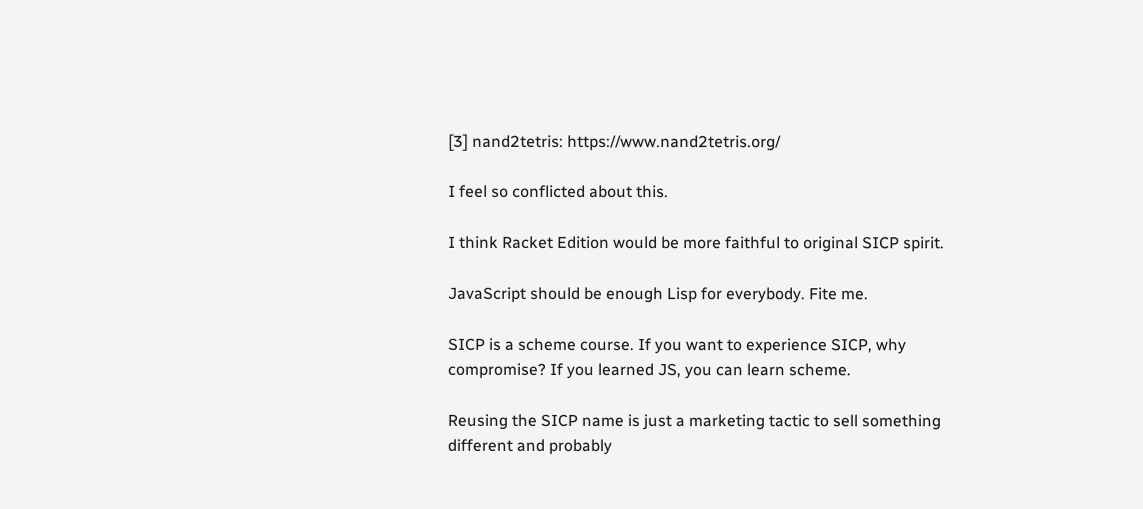[3] nand2tetris: https://www.nand2tetris.org/

I feel so conflicted about this.

I think Racket Edition would be more faithful to original SICP spirit.

JavaScript should be enough Lisp for everybody. Fite me.

SICP is a scheme course. If you want to experience SICP, why compromise? If you learned JS, you can learn scheme.

Reusing the SICP name is just a marketing tactic to sell something different and probably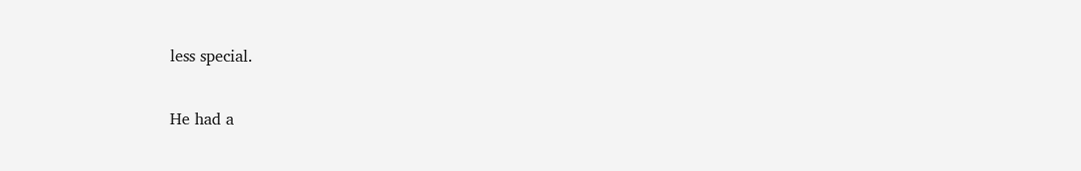less special.


He had a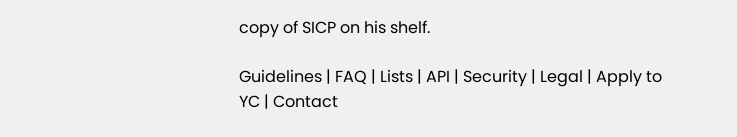copy of SICP on his shelf.

Guidelines | FAQ | Lists | API | Security | Legal | Apply to YC | Contact